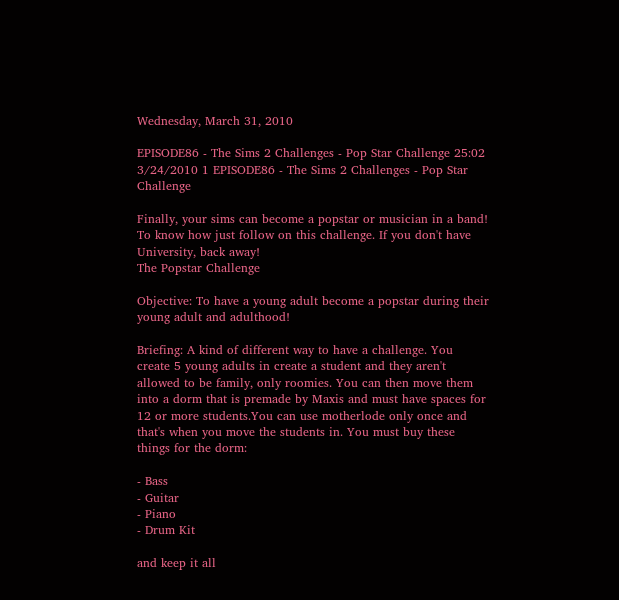Wednesday, March 31, 2010

EPISODE86 - The Sims 2 Challenges - Pop Star Challenge 25:02 3/24/2010 1 EPISODE86 - The Sims 2 Challenges - Pop Star Challenge

Finally, your sims can become a popstar or musician in a band! To know how just follow on this challenge. If you don't have University, back away!
The Popstar Challenge

Objective: To have a young adult become a popstar during their young adult and adulthood!

Briefing: A kind of different way to have a challenge. You create 5 young adults in create a student and they aren't allowed to be family, only roomies. You can then move them into a dorm that is premade by Maxis and must have spaces for 12 or more students.You can use motherlode only once and that's when you move the students in. You must buy these things for the dorm:

- Bass
- Guitar
- Piano
- Drum Kit

and keep it all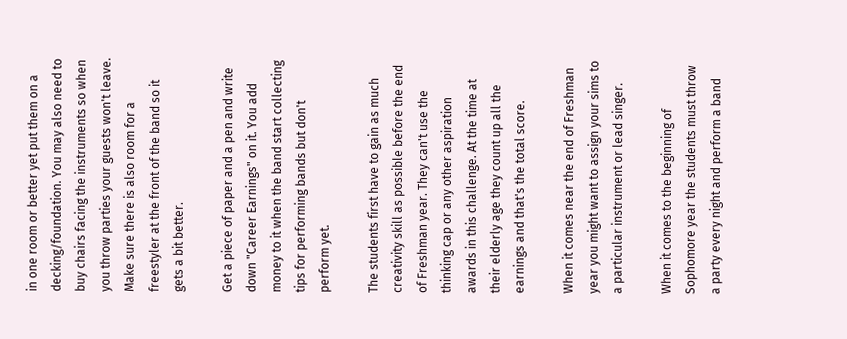in one room or better yet put them on a decking/foundation. You may also need to buy chairs facing the instruments so when you throw parties your guests won't leave. Make sure there is also room for a freestyler at the front of the band so it gets a bit better.

Get a piece of paper and a pen and write down "Career Earnings" on it. You add money to it when the band start collecting tips for performing bands but don't perform yet.

The students first have to gain as much creativity skill as possible before the end of Freshman year. They can't use the thinking cap or any other aspiration awards in this challenge. At the time at their elderly age they count up all the earnings and that's the total score.

When it comes near the end of Freshman year you might want to assign your sims to a particular instrument or lead singer.

When it comes to the beginning of Sophomore year the students must throw a party every night and perform a band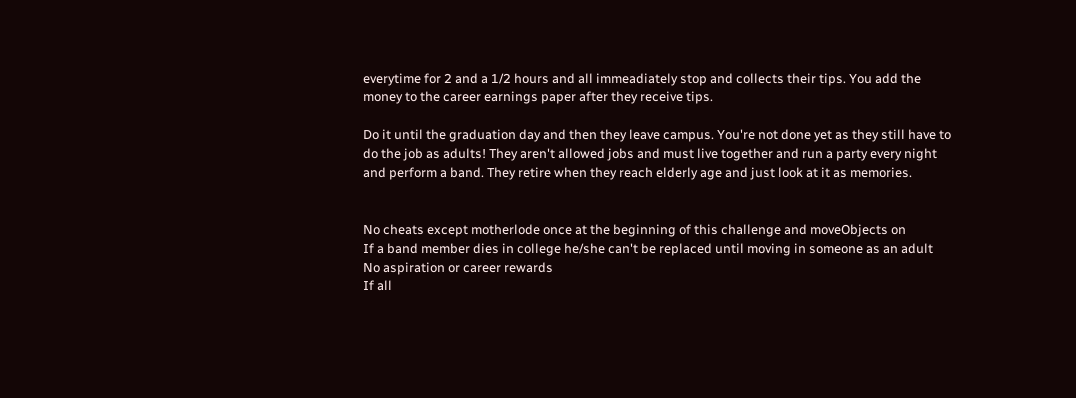everytime for 2 and a 1/2 hours and all immeadiately stop and collects their tips. You add the money to the career earnings paper after they receive tips.

Do it until the graduation day and then they leave campus. You're not done yet as they still have to do the job as adults! They aren't allowed jobs and must live together and run a party every night and perform a band. They retire when they reach elderly age and just look at it as memories.


No cheats except motherlode once at the beginning of this challenge and moveObjects on
If a band member dies in college he/she can't be replaced until moving in someone as an adult
No aspiration or career rewards
If all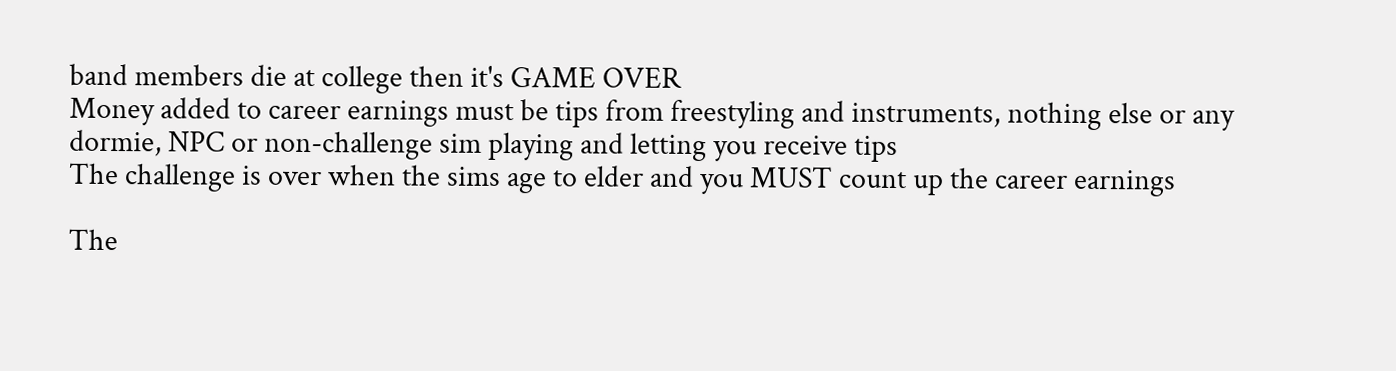band members die at college then it's GAME OVER
Money added to career earnings must be tips from freestyling and instruments, nothing else or any dormie, NPC or non-challenge sim playing and letting you receive tips
The challenge is over when the sims age to elder and you MUST count up the career earnings

The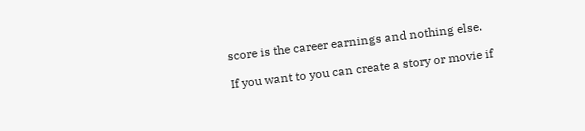score is the career earnings and nothing else.

If you want to you can create a story or movie if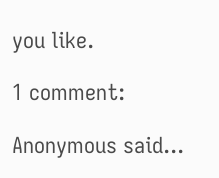you like.

1 comment:

Anonymous said...